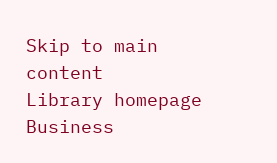Skip to main content
Library homepage
Business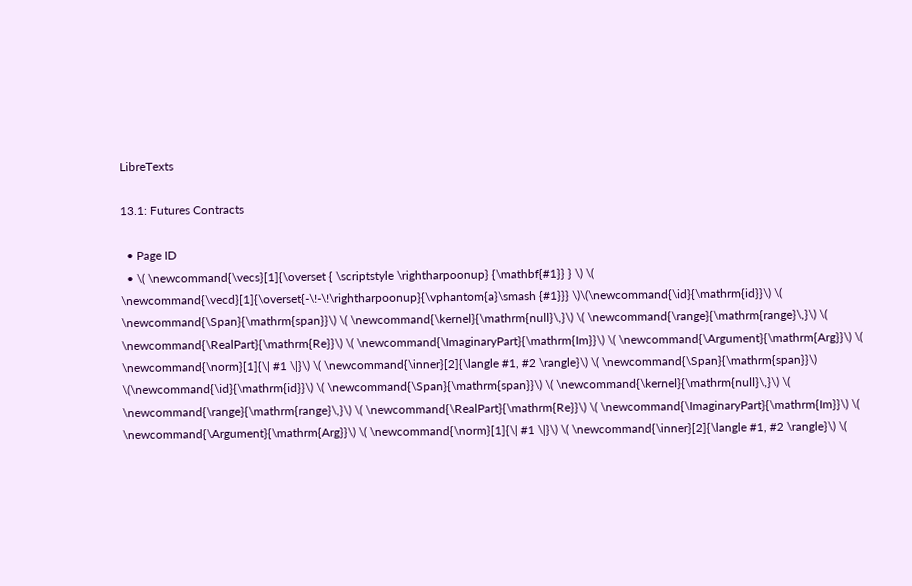LibreTexts

13.1: Futures Contracts

  • Page ID
  • \( \newcommand{\vecs}[1]{\overset { \scriptstyle \rightharpoonup} {\mathbf{#1}} } \) \( \newcommand{\vecd}[1]{\overset{-\!-\!\rightharpoonup}{\vphantom{a}\smash {#1}}} \)\(\newcommand{\id}{\mathrm{id}}\) \( \newcommand{\Span}{\mathrm{span}}\) \( \newcommand{\kernel}{\mathrm{null}\,}\) \( \newcommand{\range}{\mathrm{range}\,}\) \( \newcommand{\RealPart}{\mathrm{Re}}\) \( \newcommand{\ImaginaryPart}{\mathrm{Im}}\) \( \newcommand{\Argument}{\mathrm{Arg}}\) \( \newcommand{\norm}[1]{\| #1 \|}\) \( \newcommand{\inner}[2]{\langle #1, #2 \rangle}\) \( \newcommand{\Span}{\mathrm{span}}\) \(\newcommand{\id}{\mathrm{id}}\) \( \newcommand{\Span}{\mathrm{span}}\) \( \newcommand{\kernel}{\mathrm{null}\,}\) \( \newcommand{\range}{\mathrm{range}\,}\) \( \newcommand{\RealPart}{\mathrm{Re}}\) \( \newcommand{\ImaginaryPart}{\mathrm{Im}}\) \( \newcommand{\Argument}{\mathrm{Arg}}\) \( \newcommand{\norm}[1]{\| #1 \|}\) \( \newcommand{\inner}[2]{\langle #1, #2 \rangle}\) \(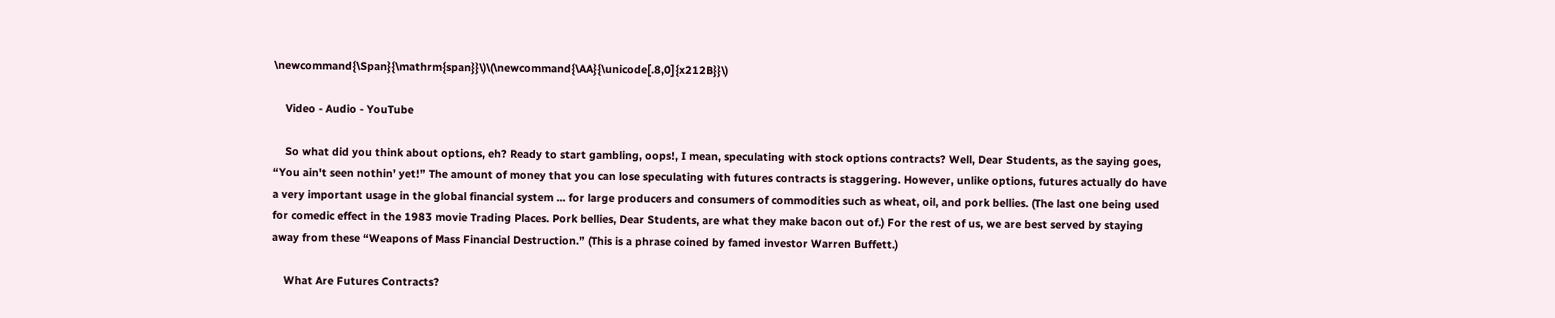\newcommand{\Span}{\mathrm{span}}\)\(\newcommand{\AA}{\unicode[.8,0]{x212B}}\)

    Video - Audio - YouTube

    So what did you think about options, eh? Ready to start gambling, oops!, I mean, speculating with stock options contracts? Well, Dear Students, as the saying goes, “You ain't seen nothin’ yet!” The amount of money that you can lose speculating with futures contracts is staggering. However, unlike options, futures actually do have a very important usage in the global financial system ... for large producers and consumers of commodities such as wheat, oil, and pork bellies. (The last one being used for comedic effect in the 1983 movie Trading Places. Pork bellies, Dear Students, are what they make bacon out of.) For the rest of us, we are best served by staying away from these “Weapons of Mass Financial Destruction.” (This is a phrase coined by famed investor Warren Buffett.)

    What Are Futures Contracts?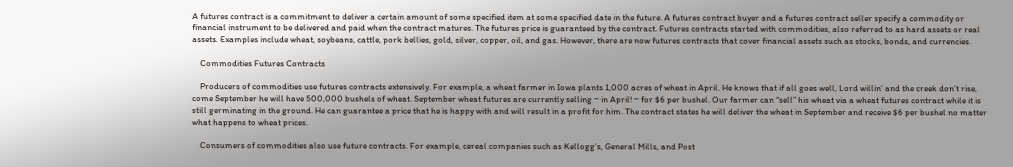A futures contract is a commitment to deliver a certain amount of some specified item at some specified date in the future. A futures contract buyer and a futures contract seller specify a commodity or financial instrument to be delivered and paid when the contract matures. The futures price is guaranteed by the contract. Futures contracts started with commodities, also referred to as hard assets or real assets. Examples include wheat, soybeans, cattle, pork bellies, gold, silver, copper, oil, and gas. However, there are now futures contracts that cover financial assets such as stocks, bonds, and currencies.

    Commodities Futures Contracts

    Producers of commodities use futures contracts extensively. For example, a wheat farmer in Iowa plants 1,000 acres of wheat in April. He knows that if all goes well, Lord willin’ and the creek don’t rise, come September he will have 500,000 bushels of wheat. September wheat futures are currently selling ‒ in April! ‒ for $6 per bushel. Our farmer can “sell” his wheat via a wheat futures contract while it is still germinating in the ground. He can guarantee a price that he is happy with and will result in a profit for him. The contract states he will deliver the wheat in September and receive $6 per bushel no matter what happens to wheat prices.

    Consumers of commodities also use future contracts. For example, cereal companies such as Kellogg’s, General Mills, and Post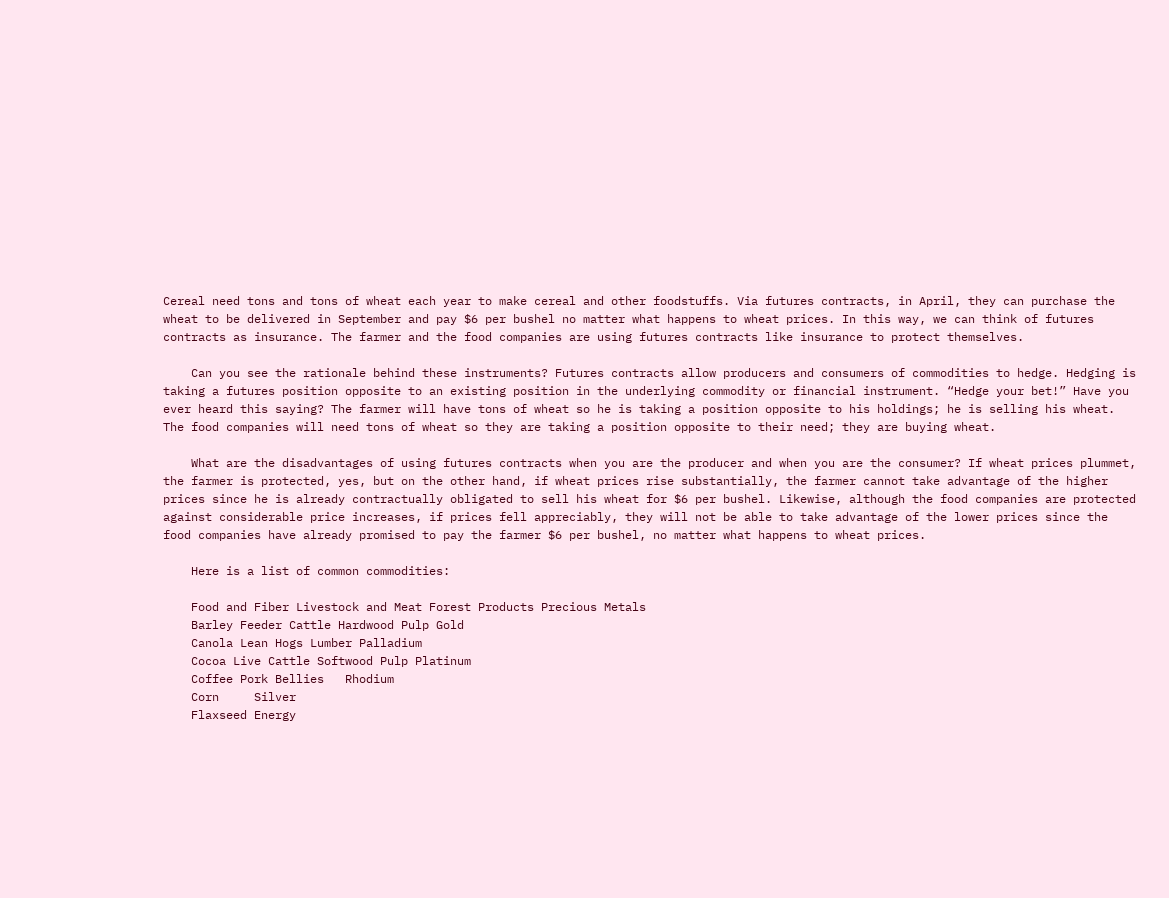Cereal need tons and tons of wheat each year to make cereal and other foodstuffs. Via futures contracts, in April, they can purchase the wheat to be delivered in September and pay $6 per bushel no matter what happens to wheat prices. In this way, we can think of futures contracts as insurance. The farmer and the food companies are using futures contracts like insurance to protect themselves.

    Can you see the rationale behind these instruments? Futures contracts allow producers and consumers of commodities to hedge. Hedging is taking a futures position opposite to an existing position in the underlying commodity or financial instrument. “Hedge your bet!” Have you ever heard this saying? The farmer will have tons of wheat so he is taking a position opposite to his holdings; he is selling his wheat. The food companies will need tons of wheat so they are taking a position opposite to their need; they are buying wheat.

    What are the disadvantages of using futures contracts when you are the producer and when you are the consumer? If wheat prices plummet, the farmer is protected, yes, but on the other hand, if wheat prices rise substantially, the farmer cannot take advantage of the higher prices since he is already contractually obligated to sell his wheat for $6 per bushel. Likewise, although the food companies are protected against considerable price increases, if prices fell appreciably, they will not be able to take advantage of the lower prices since the food companies have already promised to pay the farmer $6 per bushel, no matter what happens to wheat prices.

    Here is a list of common commodities:

    Food and Fiber Livestock and Meat Forest Products Precious Metals
    Barley Feeder Cattle Hardwood Pulp Gold
    Canola Lean Hogs Lumber Palladium
    Cocoa Live Cattle Softwood Pulp Platinum
    Coffee Pork Bellies   Rhodium
    Corn     Silver
    Flaxseed Energy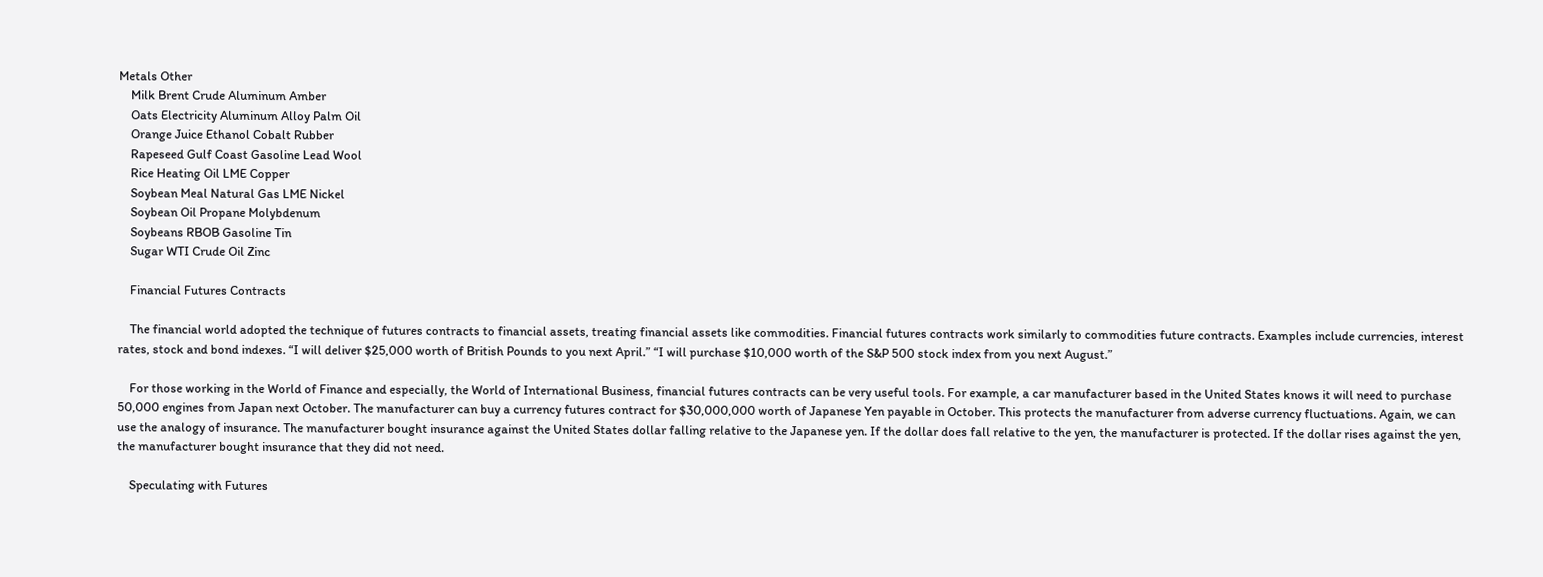Metals Other
    Milk Brent Crude Aluminum Amber
    Oats Electricity Aluminum Alloy Palm Oil
    Orange Juice Ethanol Cobalt Rubber
    Rapeseed Gulf Coast Gasoline Lead Wool
    Rice Heating Oil LME Copper
    Soybean Meal Natural Gas LME Nickel
    Soybean Oil Propane Molybdenum
    Soybeans RBOB Gasoline Tin
    Sugar WTI Crude Oil Zinc

    Financial Futures Contracts

    The financial world adopted the technique of futures contracts to financial assets, treating financial assets like commodities. Financial futures contracts work similarly to commodities future contracts. Examples include currencies, interest rates, stock and bond indexes. “I will deliver $25,000 worth of British Pounds to you next April.” “I will purchase $10,000 worth of the S&P 500 stock index from you next August.”

    For those working in the World of Finance and especially, the World of International Business, financial futures contracts can be very useful tools. For example, a car manufacturer based in the United States knows it will need to purchase 50,000 engines from Japan next October. The manufacturer can buy a currency futures contract for $30,000,000 worth of Japanese Yen payable in October. This protects the manufacturer from adverse currency fluctuations. Again, we can use the analogy of insurance. The manufacturer bought insurance against the United States dollar falling relative to the Japanese yen. If the dollar does fall relative to the yen, the manufacturer is protected. If the dollar rises against the yen, the manufacturer bought insurance that they did not need.

    Speculating with Futures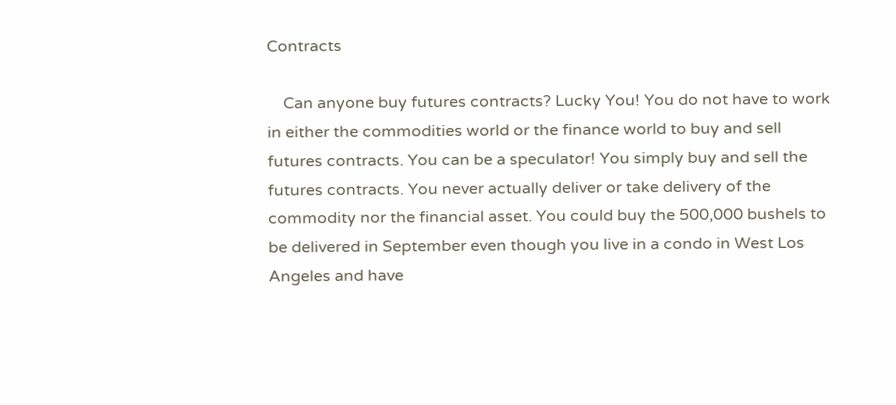Contracts

    Can anyone buy futures contracts? Lucky You! You do not have to work in either the commodities world or the finance world to buy and sell futures contracts. You can be a speculator! You simply buy and sell the futures contracts. You never actually deliver or take delivery of the commodity nor the financial asset. You could buy the 500,000 bushels to be delivered in September even though you live in a condo in West Los Angeles and have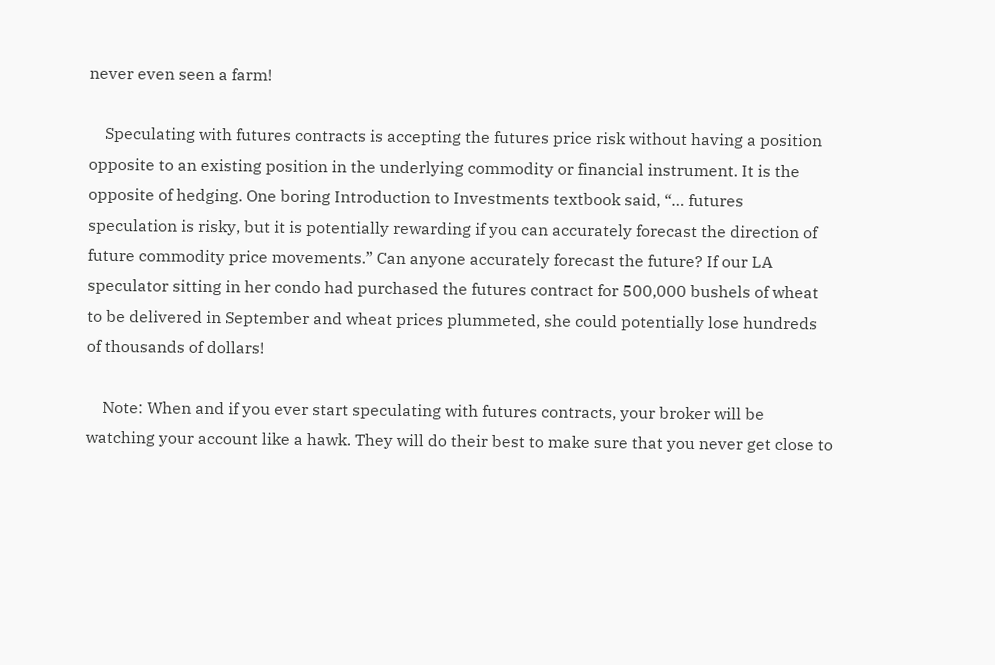never even seen a farm!

    Speculating with futures contracts is accepting the futures price risk without having a position opposite to an existing position in the underlying commodity or financial instrument. It is the opposite of hedging. One boring Introduction to Investments textbook said, “… futures speculation is risky, but it is potentially rewarding if you can accurately forecast the direction of future commodity price movements.” Can anyone accurately forecast the future? If our LA speculator sitting in her condo had purchased the futures contract for 500,000 bushels of wheat to be delivered in September and wheat prices plummeted, she could potentially lose hundreds of thousands of dollars!

    Note: When and if you ever start speculating with futures contracts, your broker will be watching your account like a hawk. They will do their best to make sure that you never get close to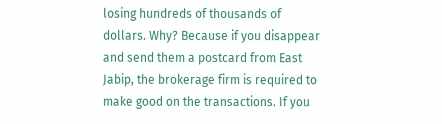losing hundreds of thousands of dollars. Why? Because if you disappear and send them a postcard from East Jabip, the brokerage firm is required to make good on the transactions. If you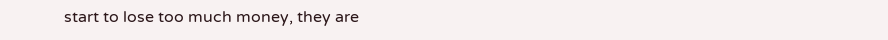start to lose too much money, they are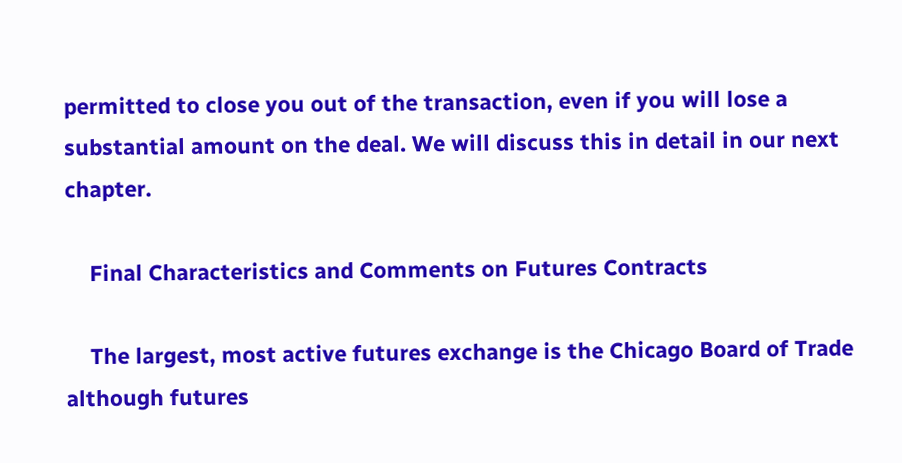permitted to close you out of the transaction, even if you will lose a substantial amount on the deal. We will discuss this in detail in our next chapter.

    Final Characteristics and Comments on Futures Contracts

    The largest, most active futures exchange is the Chicago Board of Trade although futures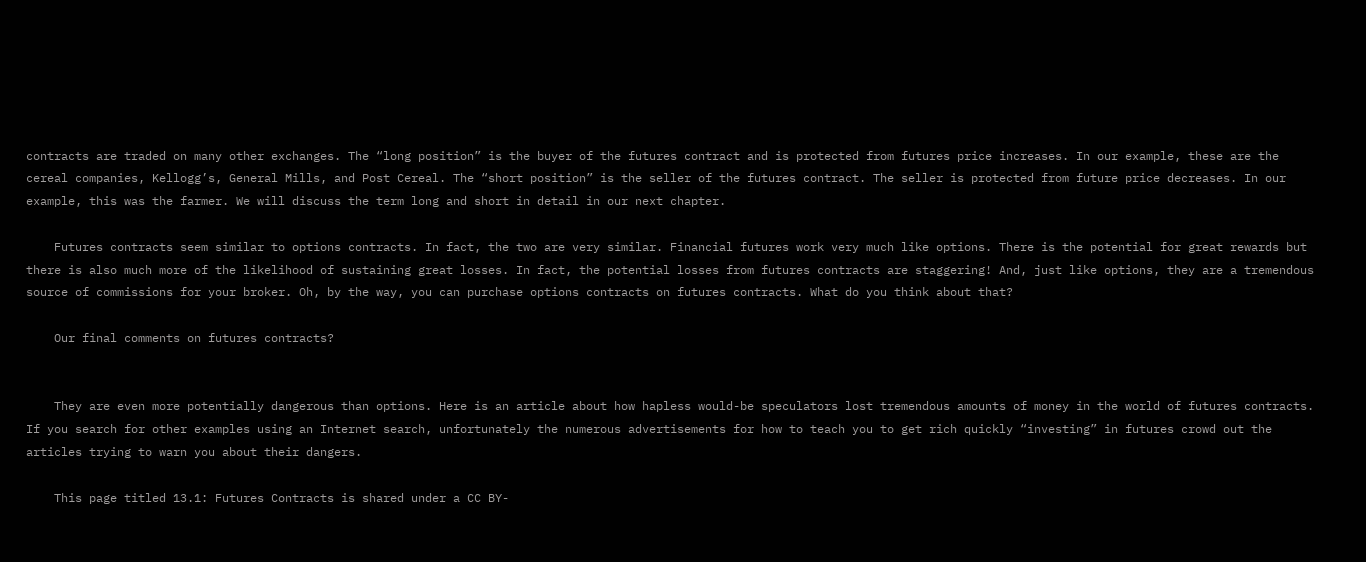contracts are traded on many other exchanges. The “long position” is the buyer of the futures contract and is protected from futures price increases. In our example, these are the cereal companies, Kellogg’s, General Mills, and Post Cereal. The “short position” is the seller of the futures contract. The seller is protected from future price decreases. In our example, this was the farmer. We will discuss the term long and short in detail in our next chapter.

    Futures contracts seem similar to options contracts. In fact, the two are very similar. Financial futures work very much like options. There is the potential for great rewards but there is also much more of the likelihood of sustaining great losses. In fact, the potential losses from futures contracts are staggering! And, just like options, they are a tremendous source of commissions for your broker. Oh, by the way, you can purchase options contracts on futures contracts. What do you think about that?

    Our final comments on futures contracts?


    They are even more potentially dangerous than options. Here is an article about how hapless would-be speculators lost tremendous amounts of money in the world of futures contracts. If you search for other examples using an Internet search, unfortunately the numerous advertisements for how to teach you to get rich quickly “investing” in futures crowd out the articles trying to warn you about their dangers.

    This page titled 13.1: Futures Contracts is shared under a CC BY-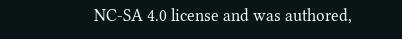NC-SA 4.0 license and was authored,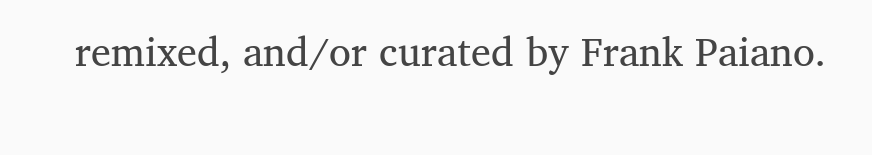remixed, and/or curated by Frank Paiano.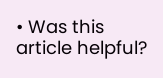• Was this article helpful?